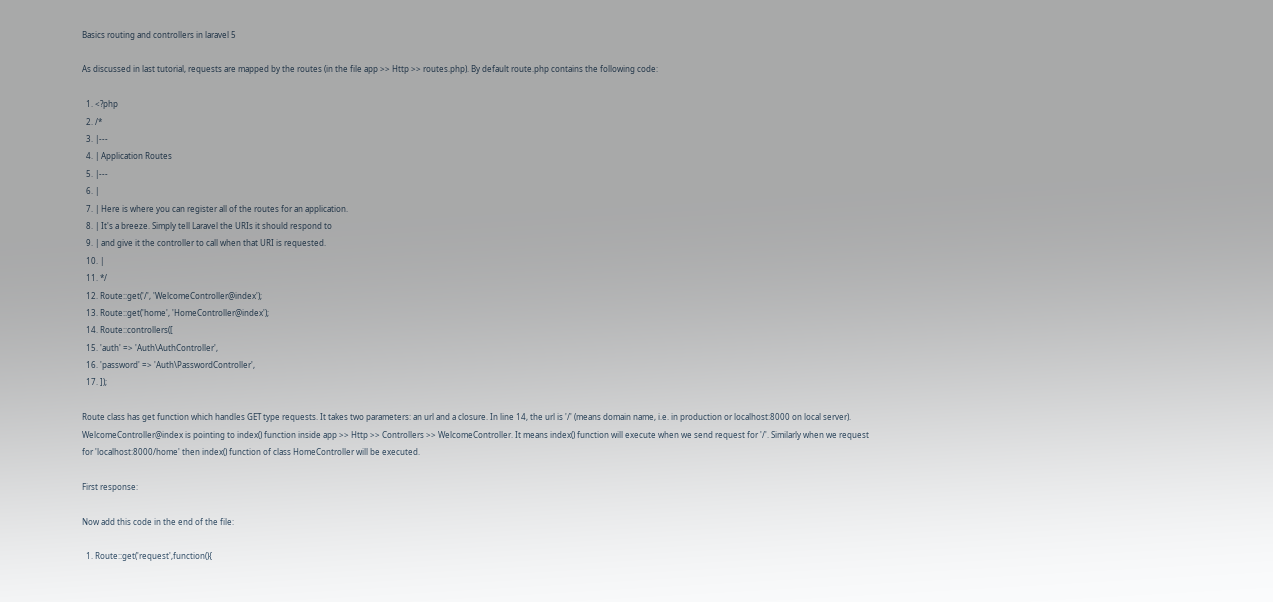Basics routing and controllers in laravel 5

As discussed in last tutorial, requests are mapped by the routes (in the file app >> Http >> routes.php). By default route.php contains the following code:

  1. <?php
  2. /*
  3. |---
  4. | Application Routes
  5. |---
  6. |
  7. | Here is where you can register all of the routes for an application.
  8. | It's a breeze. Simply tell Laravel the URIs it should respond to
  9. | and give it the controller to call when that URI is requested.
  10. |
  11. */
  12. Route::get('/', 'WelcomeController@index');
  13. Route::get('home', 'HomeController@index');
  14. Route::controllers([
  15. 'auth' => 'Auth\AuthController',
  16. 'password' => 'Auth\PasswordController',
  17. ]);

Route class has get function which handles GET type requests. It takes two parameters: an url and a closure. In line 14, the url is '/' (means domain name, i.e. in production or localhost:8000 on local server). WelcomeController@index is pointing to index() function inside app >> Http >> Controllers >> WelcomeController. It means index() function will execute when we send request for '/'. Similarly when we request for 'localhost:8000/home' then index() function of class HomeController will be executed.

First response:

Now add this code in the end of the file:

  1. Route::get('request',function(){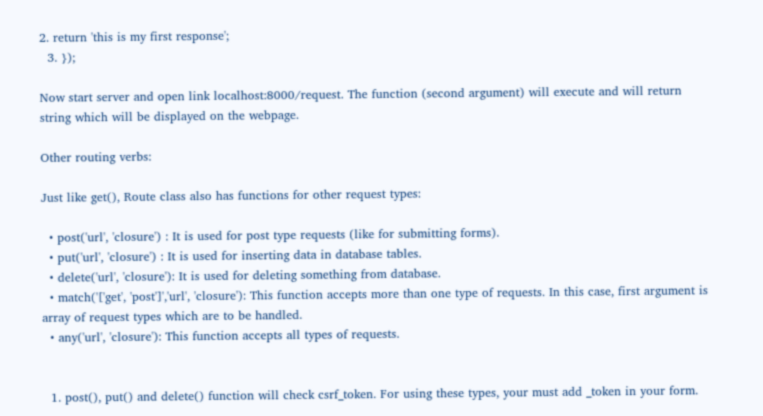2. return 'this is my first response';
  3. });

Now start server and open link localhost:8000/request. The function (second argument) will execute and will return string which will be displayed on the webpage.

Other routing verbs:

Just like get(), Route class also has functions for other request types:

  • post('url', 'closure') : It is used for post type requests (like for submitting forms).
  • put('url', 'closure') : It is used for inserting data in database tables.
  • delete('url', 'closure'): It is used for deleting something from database.
  • match('['get', 'post']','url', 'closure'): This function accepts more than one type of requests. In this case, first argument is array of request types which are to be handled.
  • any('url', 'closure'): This function accepts all types of requests.


  1. post(), put() and delete() function will check csrf_token. For using these types, your must add _token in your form.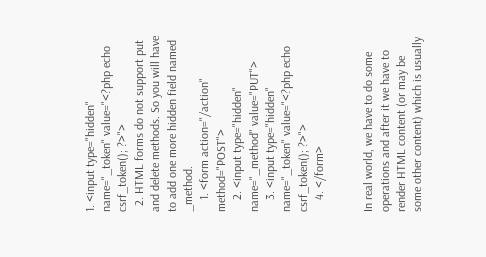1. <input type="hidden" name="_token" value="<?php echo csrf_token(); ?>">
  2. HTML forms do not support put and delete methods. So you will have to add one more hidden field named _method.
    1. <form action="/action" method="POST">
    2. <input type="hidden" name="_method" value="PUT">
    3. <input type="hidden" name="_token" value="<?php echo csrf_token(); ?>">
    4. </form>


In real world, we have to do some operations and after it we have to render HTML content (or may be some other content) which is usually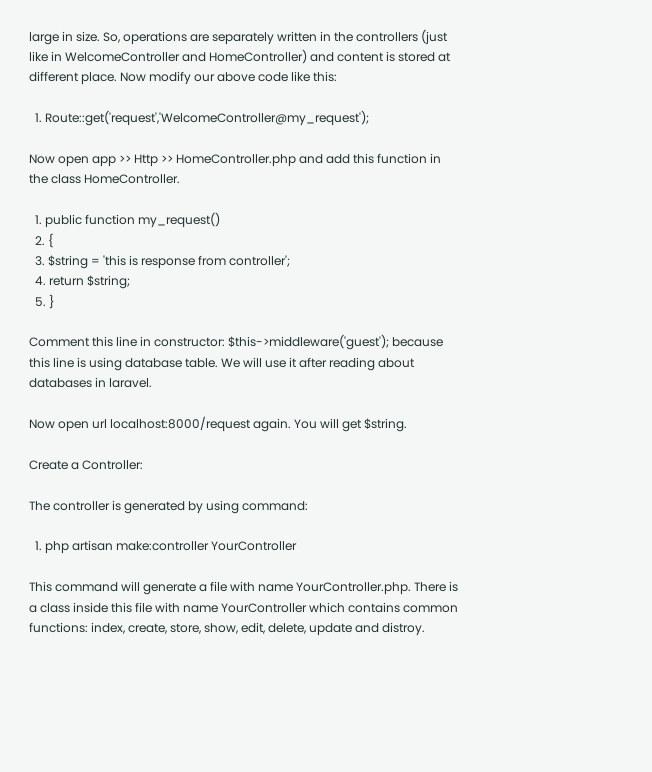large in size. So, operations are separately written in the controllers (just like in WelcomeController and HomeController) and content is stored at different place. Now modify our above code like this:

  1. Route::get('request','WelcomeController@my_request');

Now open app >> Http >> HomeController.php and add this function in the class HomeController.

  1. public function my_request()
  2. {
  3. $string = 'this is response from controller';
  4. return $string;
  5. }

Comment this line in constructor: $this->middleware('guest'); because this line is using database table. We will use it after reading about databases in laravel.

Now open url localhost:8000/request again. You will get $string.

Create a Controller:

The controller is generated by using command:

  1. php artisan make:controller YourController

This command will generate a file with name YourController.php. There is a class inside this file with name YourController which contains common functions: index, create, store, show, edit, delete, update and distroy.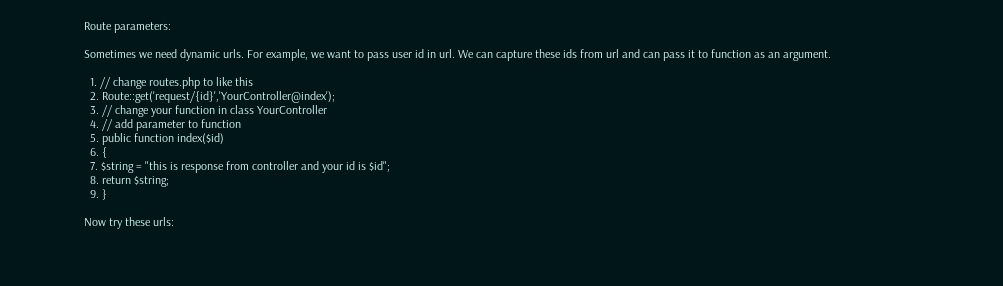Route parameters:

Sometimes we need dynamic urls. For example, we want to pass user id in url. We can capture these ids from url and can pass it to function as an argument.

  1. // change routes.php to like this
  2. Route::get('request/{id}','YourController@index');
  3. // change your function in class YourController
  4. // add parameter to function
  5. public function index($id)
  6. {
  7. $string = "this is response from controller and your id is $id";
  8. return $string;
  9. }

Now try these urls: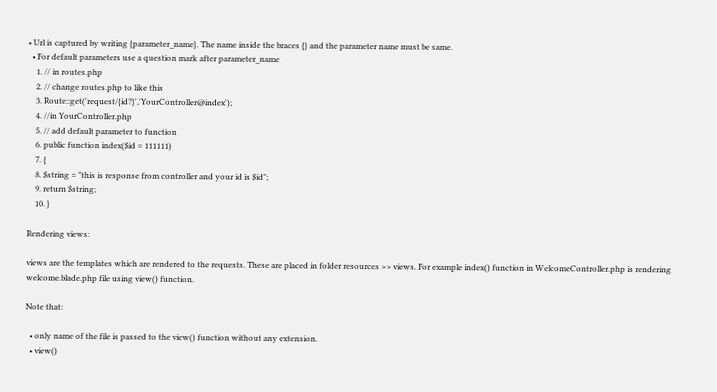• Url is captured by writing {parameter_name}. The name inside the braces {} and the parameter name must be same.
  • For default parameters use a question mark after parameter_name
    1. // in routes.php
    2. // change routes.php to like this
    3. Route::get('request/{id?}','YourController@index');
    4. //in YourController.php
    5. // add default parameter to function
    6. public function index($id = 111111)
    7. {
    8. $string = "this is response from controller and your id is $id";
    9. return $string;
    10. }

Rendering views:

views are the templates which are rendered to the requests. These are placed in folder resources >> views. For example index() function in WelcomeController.php is rendering welcome.blade.php file using view() function.

Note that:

  • only name of the file is passed to the view() function without any extension.
  • view()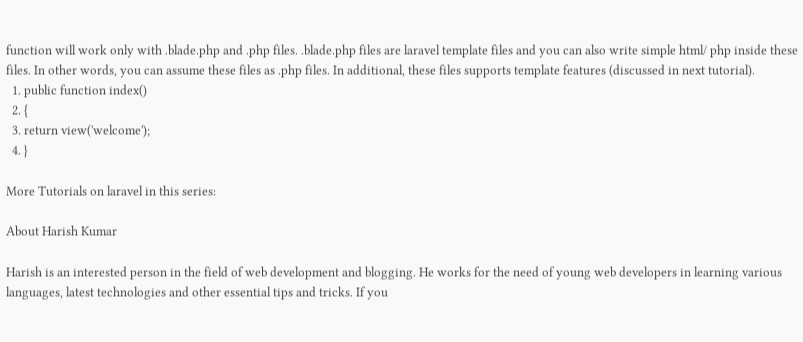function will work only with .blade.php and .php files. .blade.php files are laravel template files and you can also write simple html/ php inside these files. In other words, you can assume these files as .php files. In additional, these files supports template features (discussed in next tutorial).
  1. public function index()
  2. {
  3. return view('welcome');
  4. }

More Tutorials on laravel in this series:

About Harish Kumar

Harish is an interested person in the field of web development and blogging. He works for the need of young web developers in learning various languages, latest technologies and other essential tips and tricks. If you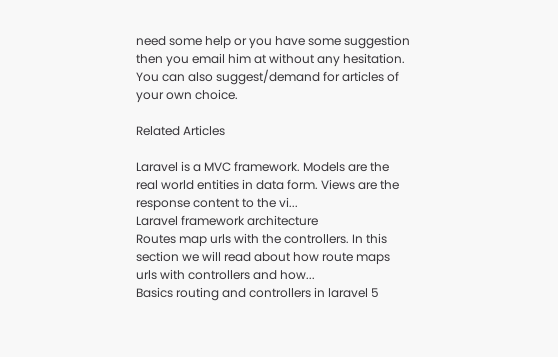need some help or you have some suggestion then you email him at without any hesitation. You can also suggest/demand for articles of your own choice.

Related Articles

Laravel is a MVC framework. Models are the real world entities in data form. Views are the response content to the vi...
Laravel framework architecture
Routes map urls with the controllers. In this section we will read about how route maps urls with controllers and how...
Basics routing and controllers in laravel 5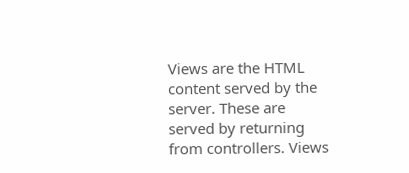Views are the HTML content served by the server. These are served by returning from controllers. Views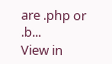are .php or .b...
View in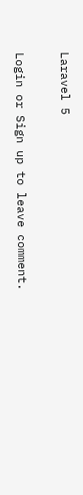Laravel 5

Login or Sign up to leave comment.